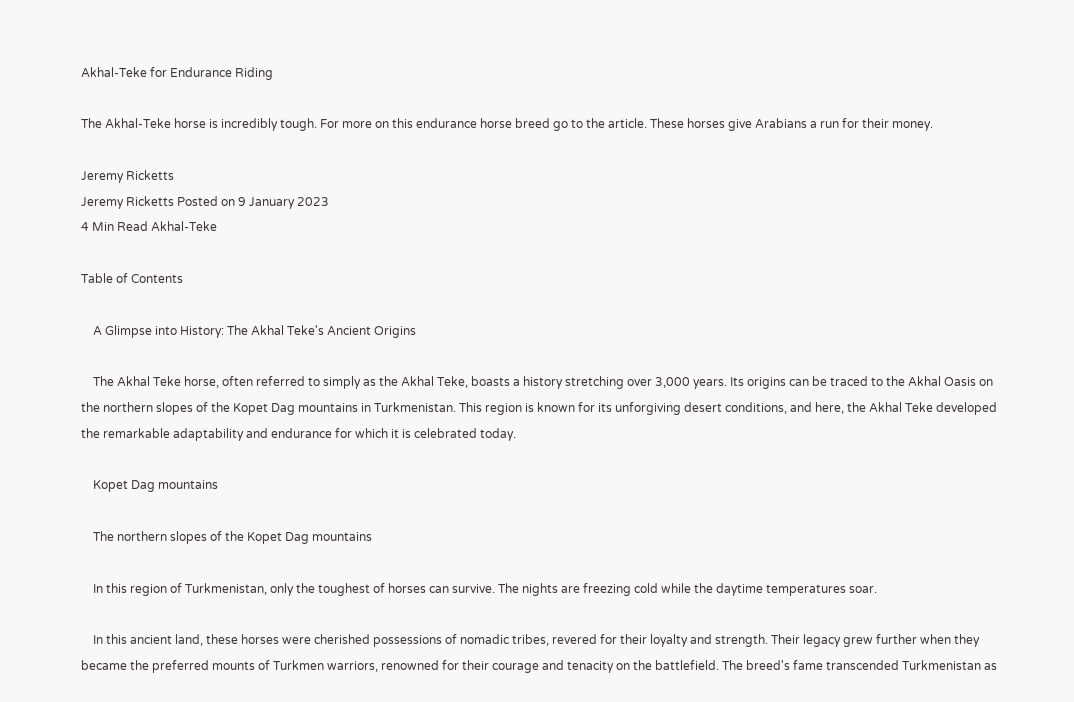Akhal-Teke for Endurance Riding

The Akhal-Teke horse is incredibly tough. For more on this endurance horse breed go to the article. These horses give Arabians a run for their money.

Jeremy Ricketts
Jeremy Ricketts Posted on 9 January 2023
4 Min Read Akhal-Teke

Table of Contents

    A Glimpse into History: The Akhal Teke's Ancient Origins

    The Akhal Teke horse, often referred to simply as the Akhal Teke, boasts a history stretching over 3,000 years. Its origins can be traced to the Akhal Oasis on the northern slopes of the Kopet Dag mountains in Turkmenistan. This region is known for its unforgiving desert conditions, and here, the Akhal Teke developed the remarkable adaptability and endurance for which it is celebrated today.

    Kopet Dag mountains

    The northern slopes of the Kopet Dag mountains

    In this region of Turkmenistan, only the toughest of horses can survive. The nights are freezing cold while the daytime temperatures soar.

    In this ancient land, these horses were cherished possessions of nomadic tribes, revered for their loyalty and strength. Their legacy grew further when they became the preferred mounts of Turkmen warriors, renowned for their courage and tenacity on the battlefield. The breed's fame transcended Turkmenistan as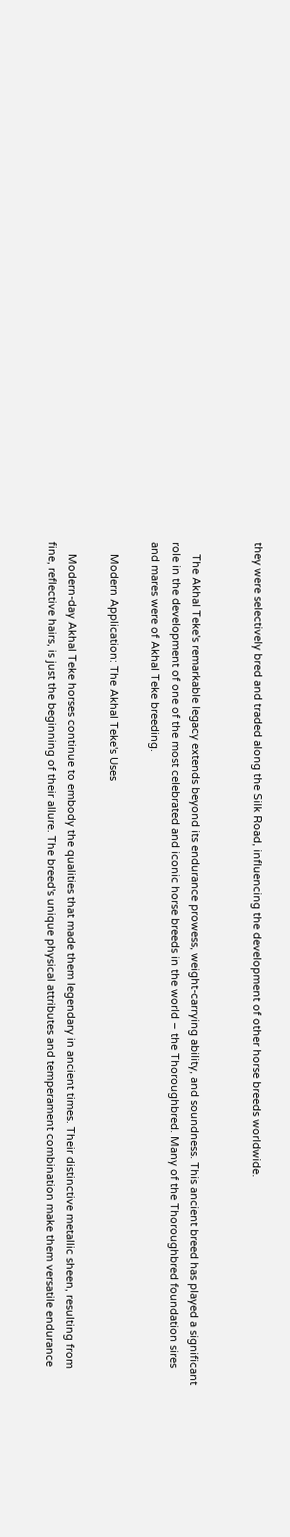they were selectively bred and traded along the Silk Road, influencing the development of other horse breeds worldwide.


    The Akhal Teke's remarkable legacy extends beyond its endurance prowess, weight-carrying ability, and soundness. This ancient breed has played a significant role in the development of one of the most celebrated and iconic horse breeds in the world – the Thoroughbred. Many of the Thoroughbred foundation sires and mares were of Akhal Teke breeding.

    Modern Application: The Akhal Teke's Uses

    Modern-day Akhal Teke horses continue to embody the qualities that made them legendary in ancient times. Their distinctive metallic sheen, resulting from fine, reflective hairs, is just the beginning of their allure. The breed's unique physical attributes and temperament combination make them versatile endurance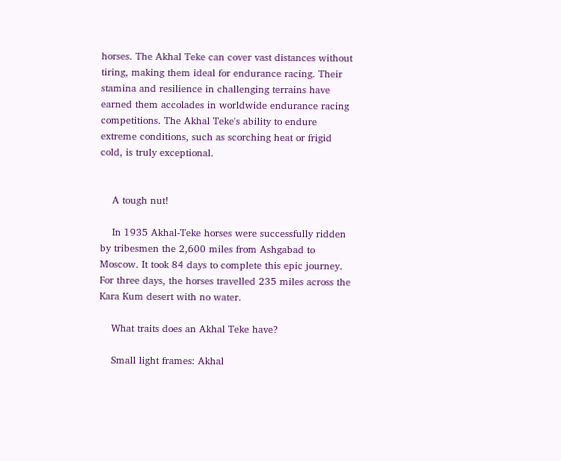horses. The Akhal Teke can cover vast distances without tiring, making them ideal for endurance racing. Their stamina and resilience in challenging terrains have earned them accolades in worldwide endurance racing competitions. The Akhal Teke's ability to endure extreme conditions, such as scorching heat or frigid cold, is truly exceptional.


    A tough nut!

    In 1935 Akhal-Teke horses were successfully ridden by tribesmen the 2,600 miles from Ashgabad to Moscow. It took 84 days to complete this epic journey. For three days, the horses travelled 235 miles across the Kara Kum desert with no water.

    What traits does an Akhal Teke have?

    Small light frames: Akhal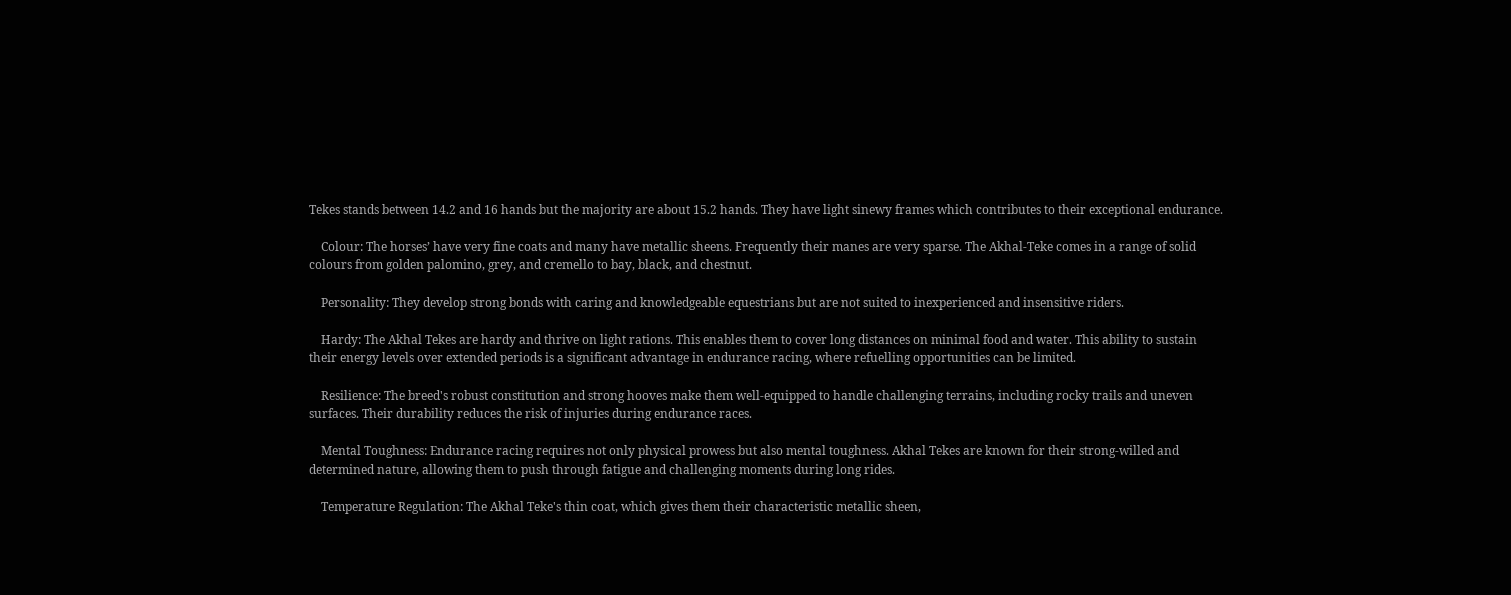Tekes stands between 14.2 and 16 hands but the majority are about 15.2 hands. They have light sinewy frames which contributes to their exceptional endurance.

    Colour: The horses’ have very fine coats and many have metallic sheens. Frequently their manes are very sparse. The Akhal-Teke comes in a range of solid colours from golden palomino, grey, and cremello to bay, black, and chestnut.

    Personality: They develop strong bonds with caring and knowledgeable equestrians but are not suited to inexperienced and insensitive riders.

    Hardy: The Akhal Tekes are hardy and thrive on light rations. This enables them to cover long distances on minimal food and water. This ability to sustain their energy levels over extended periods is a significant advantage in endurance racing, where refuelling opportunities can be limited.

    Resilience: The breed's robust constitution and strong hooves make them well-equipped to handle challenging terrains, including rocky trails and uneven surfaces. Their durability reduces the risk of injuries during endurance races.

    Mental Toughness: Endurance racing requires not only physical prowess but also mental toughness. Akhal Tekes are known for their strong-willed and determined nature, allowing them to push through fatigue and challenging moments during long rides.

    Temperature Regulation: The Akhal Teke's thin coat, which gives them their characteristic metallic sheen,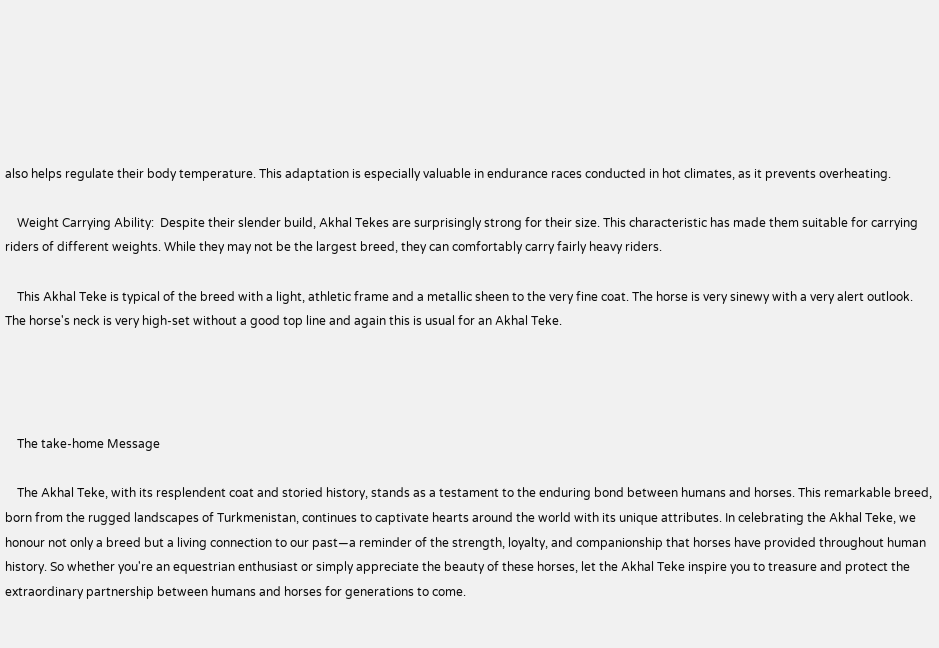also helps regulate their body temperature. This adaptation is especially valuable in endurance races conducted in hot climates, as it prevents overheating.

    Weight Carrying Ability:  Despite their slender build, Akhal Tekes are surprisingly strong for their size. This characteristic has made them suitable for carrying riders of different weights. While they may not be the largest breed, they can comfortably carry fairly heavy riders.

    This Akhal Teke is typical of the breed with a light, athletic frame and a metallic sheen to the very fine coat. The horse is very sinewy with a very alert outlook. The horse's neck is very high-set without a good top line and again this is usual for an Akhal Teke.




    The take-home Message

    The Akhal Teke, with its resplendent coat and storied history, stands as a testament to the enduring bond between humans and horses. This remarkable breed, born from the rugged landscapes of Turkmenistan, continues to captivate hearts around the world with its unique attributes. In celebrating the Akhal Teke, we honour not only a breed but a living connection to our past—a reminder of the strength, loyalty, and companionship that horses have provided throughout human history. So whether you're an equestrian enthusiast or simply appreciate the beauty of these horses, let the Akhal Teke inspire you to treasure and protect the extraordinary partnership between humans and horses for generations to come.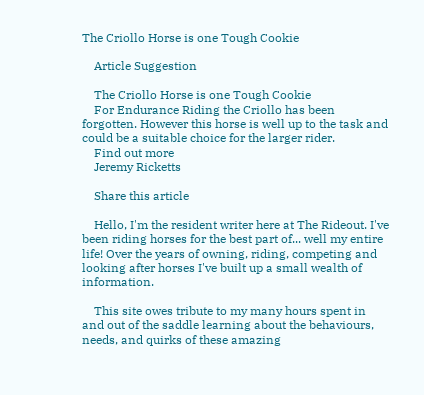The Criollo Horse is one Tough Cookie

    Article Suggestion

    The Criollo Horse is one Tough Cookie
    For Endurance Riding the Criollo has been forgotten. However this horse is well up to the task and could be a suitable choice for the larger rider.
    Find out more
    Jeremy Ricketts

    Share this article

    Hello, I'm the resident writer here at The Rideout. I've been riding horses for the best part of... well my entire life! Over the years of owning, riding, competing and looking after horses I've built up a small wealth of information.

    This site owes tribute to my many hours spent in and out of the saddle learning about the behaviours, needs, and quirks of these amazing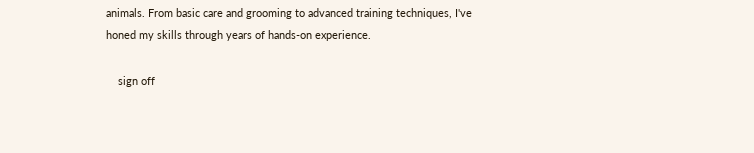animals. From basic care and grooming to advanced training techniques, I've honed my skills through years of hands-on experience.

    sign off